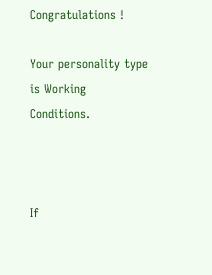Congratulations !

Your personality type is Working Conditions.



If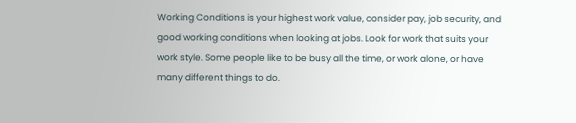Working Conditions is your highest work value, consider pay, job security, and good working conditions when looking at jobs. Look for work that suits your work style. Some people like to be busy all the time, or work alone, or have many different things to do.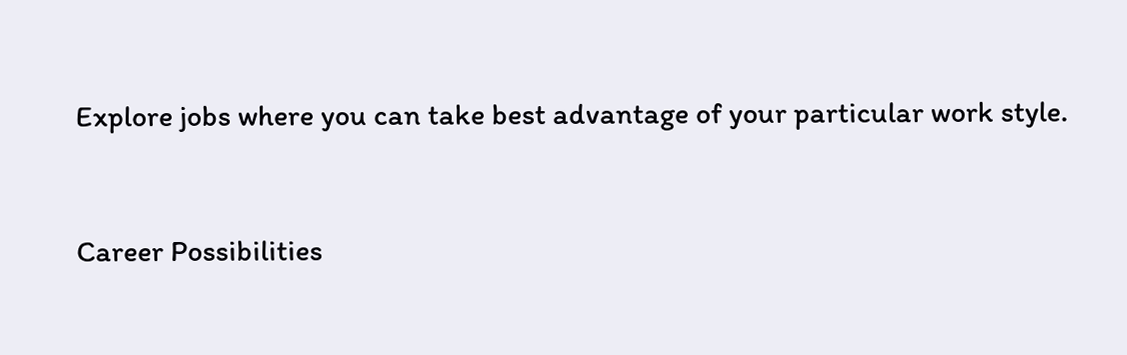Explore jobs where you can take best advantage of your particular work style.


Career Possibilities